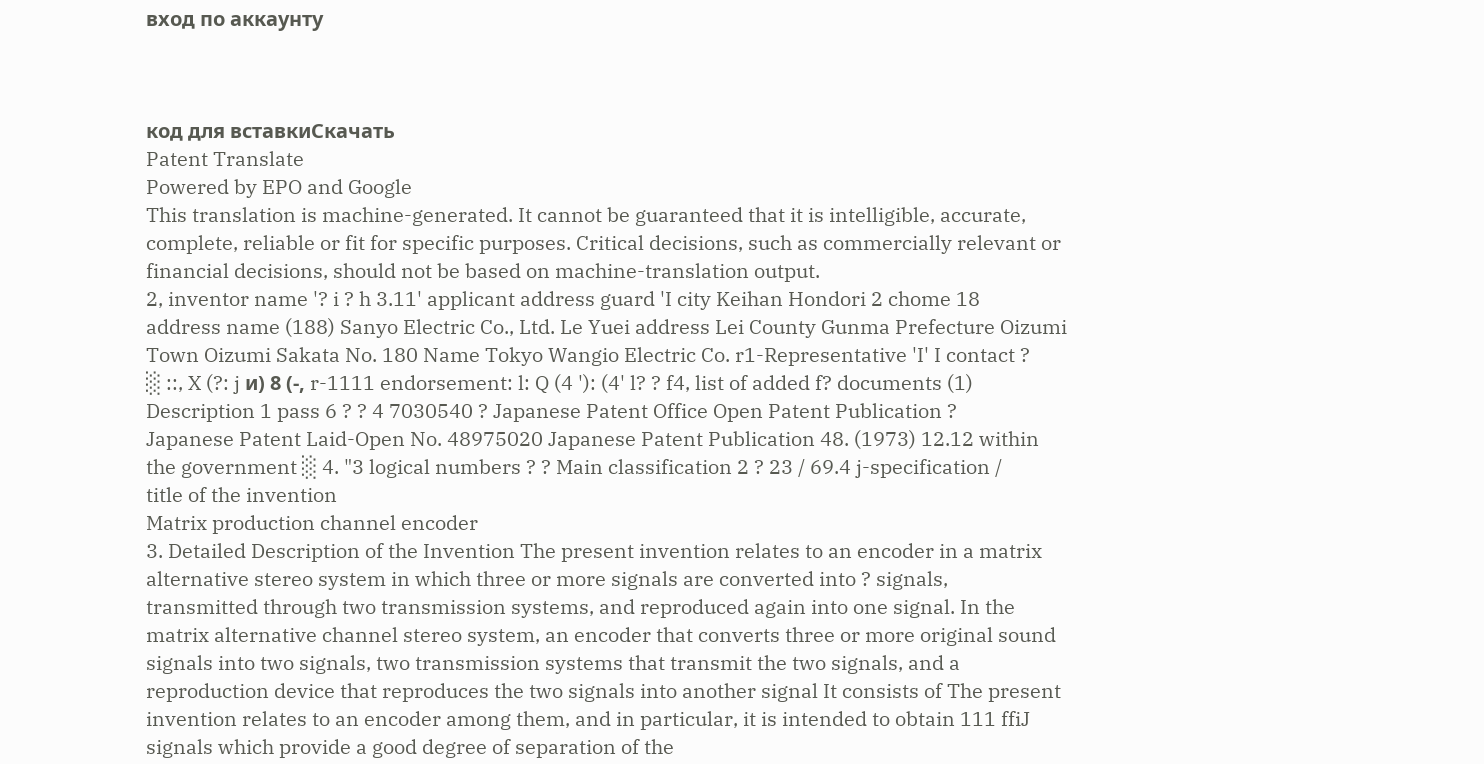вход по аккаунту



код для вставкиСкачать
Patent Translate
Powered by EPO and Google
This translation is machine-generated. It cannot be guaranteed that it is intelligible, accurate,
complete, reliable or fit for specific purposes. Critical decisions, such as commercially relevant or
financial decisions, should not be based on machine-translation output.
2, inventor name '? i ? h 3.11' applicant address guard 'I city Keihan Hondori 2 chome 18
address name (188) Sanyo Electric Co., Ltd. Le Yuei address Lei County Gunma Prefecture Oizumi
Town Oizumi Sakata No. 180 Name Tokyo Wangio Electric Co. r1-Representative 'I' I contact ?
░ ::, X (?: j и) 8 (-, r-1111 endorsement: l: Q (4 '): (4' l? ? f4, list of added f? documents (1)
Description 1 pass 6 ? ? 4 7030540 ? Japanese Patent Office Open Patent Publication ?
Japanese Patent Laid-Open No. 48975020 Japanese Patent Publication 48. (1973) 12.12 within
the government ░ 4. "3 logical numbers ? ? Main classification 2 ? 23 / 69.4 j-specification /
title of the invention
Matrix production channel encoder
3. Detailed Description of the Invention The present invention relates to an encoder in a matrix
alternative stereo system in which three or more signals are converted into ? signals,
transmitted through two transmission systems, and reproduced again into one signal. In the
matrix alternative channel stereo system, an encoder that converts three or more original sound
signals into two signals, two transmission systems that transmit the two signals, and a
reproduction device that reproduces the two signals into another signal It consists of The present
invention relates to an encoder among them, and in particular, it is intended to obtain 111 ffiJ
signals which provide a good degree of separation of the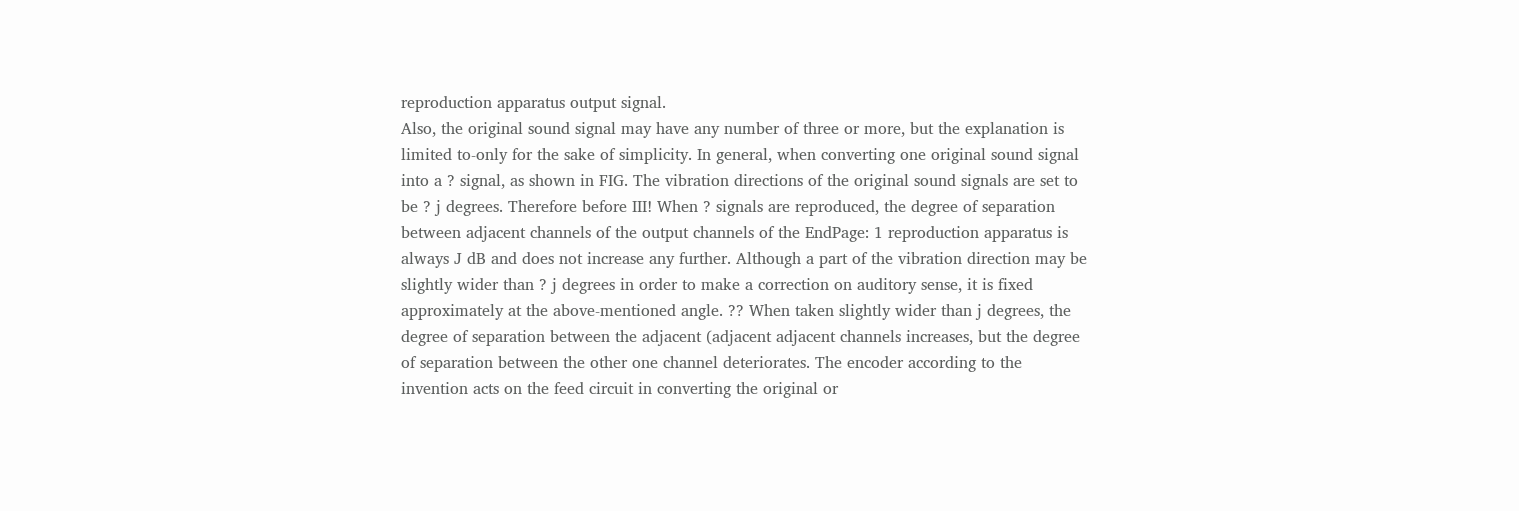reproduction apparatus output signal.
Also, the original sound signal may have any number of three or more, but the explanation is
limited to-only for the sake of simplicity. In general, when converting one original sound signal
into a ? signal, as shown in FIG. The vibration directions of the original sound signals are set to
be ? j degrees. Therefore before III! When ? signals are reproduced, the degree of separation
between adjacent channels of the output channels of the EndPage: 1 reproduction apparatus is
always J dB and does not increase any further. Although a part of the vibration direction may be
slightly wider than ? j degrees in order to make a correction on auditory sense, it is fixed
approximately at the above-mentioned angle. ?? When taken slightly wider than j degrees, the
degree of separation between the adjacent (adjacent adjacent channels increases, but the degree
of separation between the other one channel deteriorates. The encoder according to the
invention acts on the feed circuit in converting the original or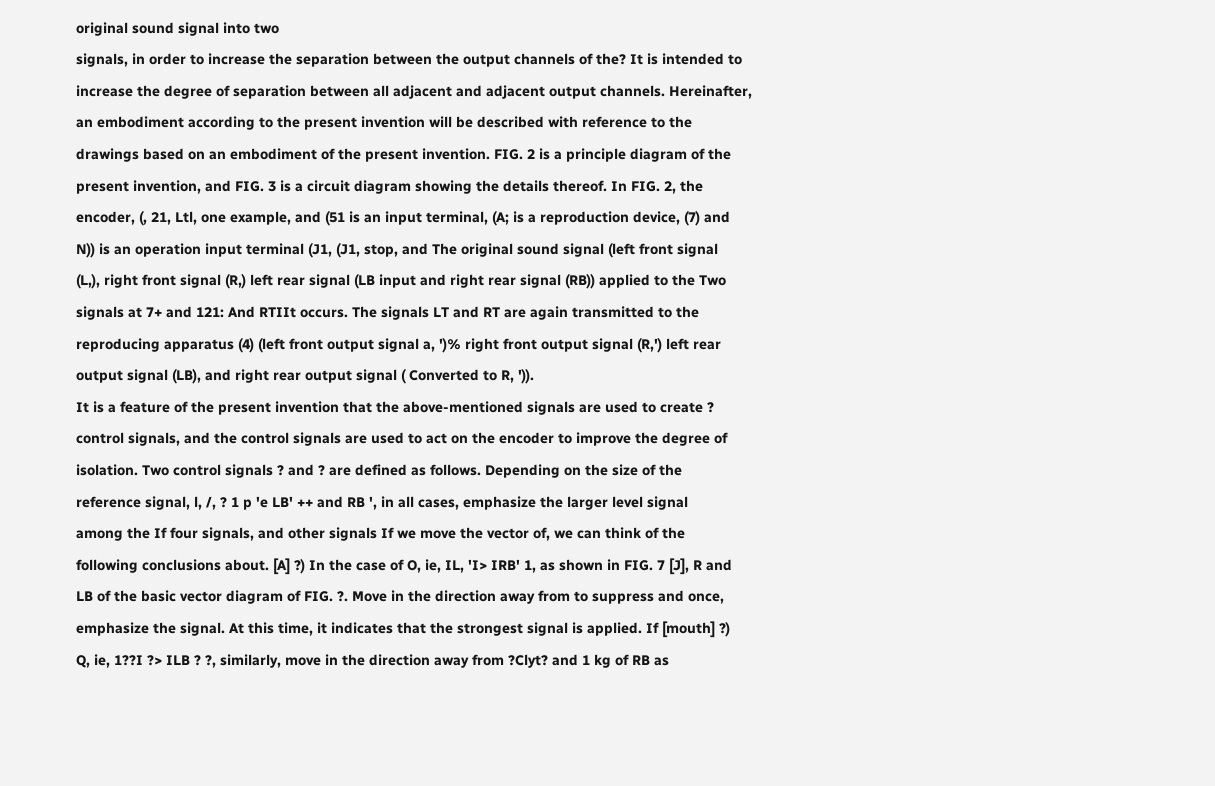original sound signal into two
signals, in order to increase the separation between the output channels of the? It is intended to
increase the degree of separation between all adjacent and adjacent output channels. Hereinafter,
an embodiment according to the present invention will be described with reference to the
drawings based on an embodiment of the present invention. FIG. 2 is a principle diagram of the
present invention, and FIG. 3 is a circuit diagram showing the details thereof. In FIG. 2, the
encoder, (, 21, Ltl, one example, and (51 is an input terminal, (A; is a reproduction device, (7) and
N)) is an operation input terminal (J1, (J1, stop, and The original sound signal (left front signal
(L,), right front signal (R,) left rear signal (LB input and right rear signal (RB)) applied to the Two
signals at 7+ and 121: And RTIIt occurs. The signals LT and RT are again transmitted to the
reproducing apparatus (4) (left front output signal a, ')% right front output signal (R,') left rear
output signal (LB), and right rear output signal ( Converted to R, ')).
It is a feature of the present invention that the above-mentioned signals are used to create ?
control signals, and the control signals are used to act on the encoder to improve the degree of
isolation. Two control signals ? and ? are defined as follows. Depending on the size of the
reference signal, l, /, ? 1 p 'e LB' ++ and RB ', in all cases, emphasize the larger level signal
among the If four signals, and other signals If we move the vector of, we can think of the
following conclusions about. [A] ?) In the case of O, ie, IL, 'I> IRB' 1, as shown in FIG. 7 [J], R and
LB of the basic vector diagram of FIG. ?. Move in the direction away from to suppress and once,
emphasize the signal. At this time, it indicates that the strongest signal is applied. If [mouth] ?)
Q, ie, 1??I ?> ILB ? ?, similarly, move in the direction away from ?Clyt? and 1 kg of RB as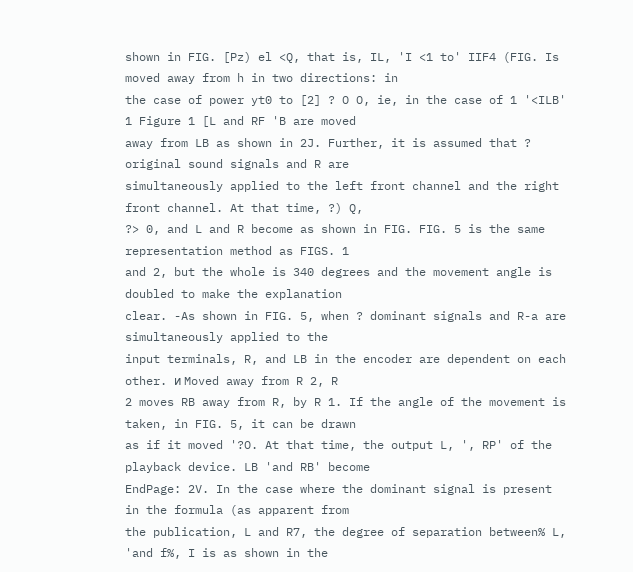shown in FIG. [Pz) el <Q, that is, IL, 'I <1 to' IIF4 (FIG. Is moved away from h in two directions: in
the case of power yt0 to [2] ? O O, ie, in the case of 1 '<ILB' 1 Figure 1 [L and RF 'B are moved
away from LB as shown in 2J. Further, it is assumed that ? original sound signals and R are
simultaneously applied to the left front channel and the right front channel. At that time, ?) Q,
?> 0, and L and R become as shown in FIG. FIG. 5 is the same representation method as FIGS. 1
and 2, but the whole is 340 degrees and the movement angle is doubled to make the explanation
clear. -As shown in FIG. 5, when ? dominant signals and R-a are simultaneously applied to the
input terminals, R, and LB in the encoder are dependent on each other. и Moved away from R 2, R
2 moves RB away from R, by R 1. If the angle of the movement is taken, in FIG. 5, it can be drawn
as if it moved '?O. At that time, the output L, ', RP' of the playback device. LB 'and RB' become
EndPage: 2V. In the case where the dominant signal is present in the formula (as apparent from
the publication, L and R7, the degree of separation between% L, 'and f%, I is as shown in the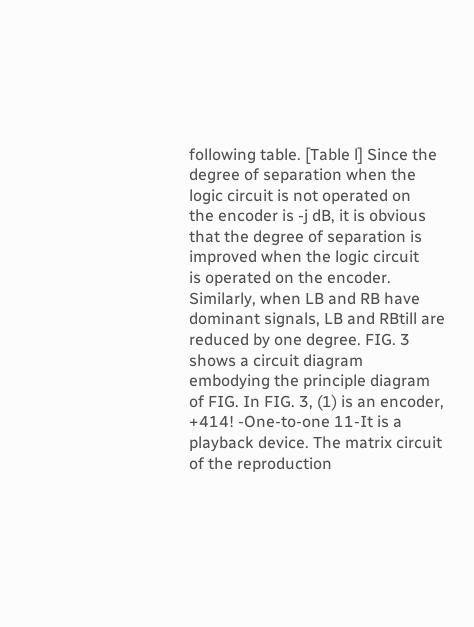following table. [Table l] Since the degree of separation when the logic circuit is not operated on
the encoder is -j dB, it is obvious that the degree of separation is improved when the logic circuit
is operated on the encoder.
Similarly, when LB and RB have dominant signals, LB and RBtill are reduced by one degree. FIG. 3
shows a circuit diagram embodying the principle diagram of FIG. In FIG. 3, (1) is an encoder,
+414! -One-to-one 11-It is a playback device. The matrix circuit of the reproduction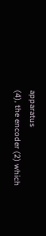apparatus
(4), the encoder (2) which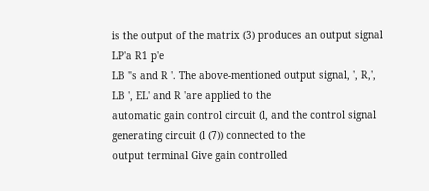is the output of the matrix (3) produces an output signal LP'a R1 p'e
LB "s and R '. The above-mentioned output signal, ', R,', LB ', EL' and R 'are applied to the
automatic gain control circuit (l, and the control signal generating circuit (l (7)) connected to the
output terminal Give gain controlled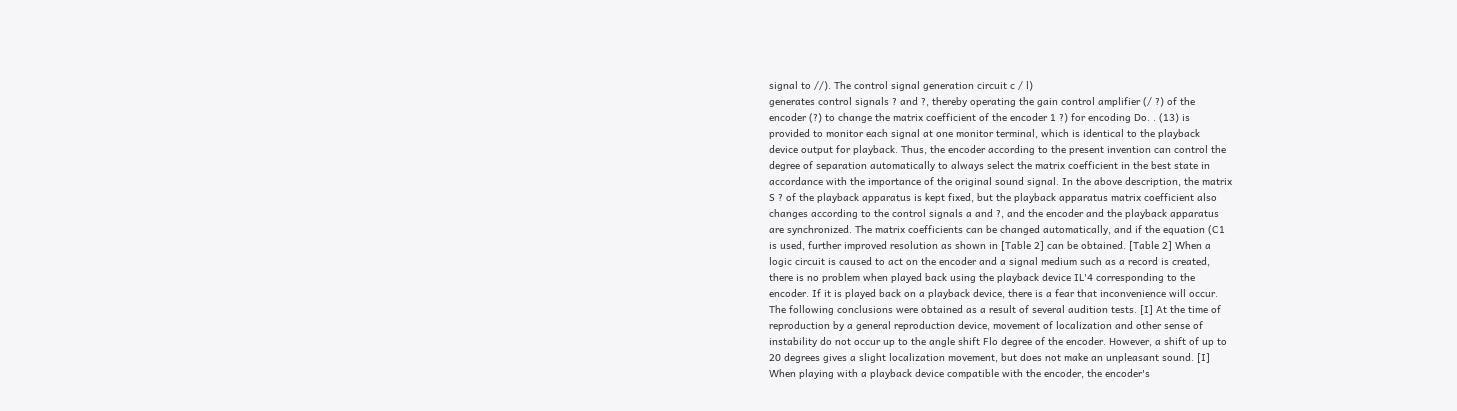signal to //). The control signal generation circuit c / l)
generates control signals ? and ?, thereby operating the gain control amplifier (/ ?) of the
encoder (?) to change the matrix coefficient of the encoder 1 ?) for encoding Do. . (13) is
provided to monitor each signal at one monitor terminal, which is identical to the playback
device output for playback. Thus, the encoder according to the present invention can control the
degree of separation automatically to always select the matrix coefficient in the best state in
accordance with the importance of the original sound signal. In the above description, the matrix
S ? of the playback apparatus is kept fixed, but the playback apparatus matrix coefficient also
changes according to the control signals a and ?, and the encoder and the playback apparatus
are synchronized. The matrix coefficients can be changed automatically, and if the equation (C1
is used, further improved resolution as shown in [Table 2] can be obtained. [Table 2] When a
logic circuit is caused to act on the encoder and a signal medium such as a record is created,
there is no problem when played back using the playback device IL'4 corresponding to the
encoder. If it is played back on a playback device, there is a fear that inconvenience will occur.
The following conclusions were obtained as a result of several audition tests. [I] At the time of
reproduction by a general reproduction device, movement of localization and other sense of
instability do not occur up to the angle shift Flo degree of the encoder. However, a shift of up to
20 degrees gives a slight localization movement, but does not make an unpleasant sound. [I]
When playing with a playback device compatible with the encoder, the encoder's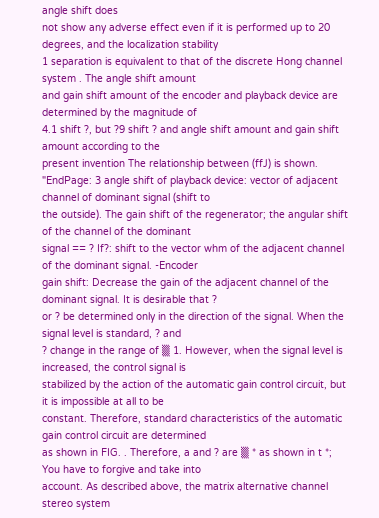angle shift does
not show any adverse effect even if it is performed up to 20 degrees, and the localization stability
1 separation is equivalent to that of the discrete Hong channel system . The angle shift amount
and gain shift amount of the encoder and playback device are determined by the magnitude of
4.1 shift ?, but ?9 shift ? and angle shift amount and gain shift amount according to the
present invention The relationship between (ffJ) is shown.
"EndPage: 3 angle shift of playback device: vector of adjacent channel of dominant signal (shift to
the outside). The gain shift of the regenerator; the angular shift of the channel of the dominant
signal == ? If?: shift to the vector whm of the adjacent channel of the dominant signal. -Encoder
gain shift: Decrease the gain of the adjacent channel of the dominant signal. It is desirable that ?
or ? be determined only in the direction of the signal. When the signal level is standard, ? and
? change in the range of ▒ 1. However, when the signal level is increased, the control signal is
stabilized by the action of the automatic gain control circuit, but it is impossible at all to be
constant. Therefore, standard characteristics of the automatic gain control circuit are determined
as shown in FIG. . Therefore, a and ? are ▒ * as shown in t *; You have to forgive and take into
account. As described above, the matrix alternative channel stereo system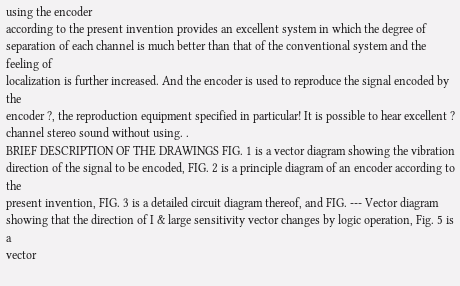using the encoder
according to the present invention provides an excellent system in which the degree of
separation of each channel is much better than that of the conventional system and the feeling of
localization is further increased. And the encoder is used to reproduce the signal encoded by the
encoder ?, the reproduction equipment specified in particular! It is possible to hear excellent ?
channel stereo sound without using. .
BRIEF DESCRIPTION OF THE DRAWINGS FIG. 1 is a vector diagram showing the vibration
direction of the signal to be encoded, FIG. 2 is a principle diagram of an encoder according to the
present invention, FIG. 3 is a detailed circuit diagram thereof, and FIG. --- Vector diagram
showing that the direction of I & large sensitivity vector changes by logic operation, Fig. 5 is a
vector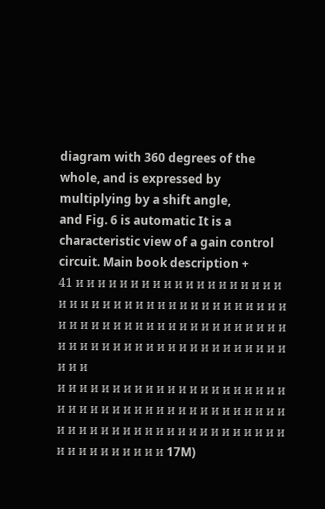diagram with 360 degrees of the whole, and is expressed by multiplying by a shift angle,
and Fig. 6 is automatic It is a characteristic view of a gain control circuit. Main book description +
41 и и и и и и и и и и и и и и и и и и и и и и и и и и и и и и и и и и и и и и и и и и и и и и и и и и и и и и и и и и и и и и и и и и и и и и и и и и и и и и и и и и и и и
и и и и и и и и и и и и и и и и и и и и и и и и и и и и и и и и и и и и и и и и и и и и и и и и и и и и и и и и и и и и и и и и и и и и и и и и и 17M)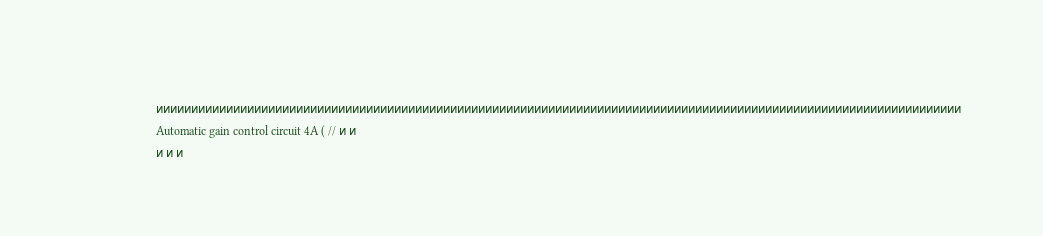иииииииииииииииииииииииииииииииииииииииииииииииииииииииииииииииииииииииииииииииииииииииииииииииииииииииииииииииииии Automatic gain control circuit 4A ( // и и
и и и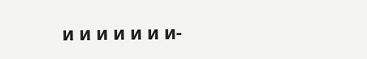и и и и и и и-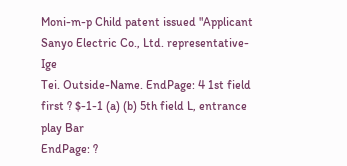Moni-m-p Child patent issued "Applicant Sanyo Electric Co., Ltd. representative-Ige
Tei. Outside-Name. EndPage: 4 1st field first ? $-1-1 (a) (b) 5th field L, entrance play Bar
EndPage: ?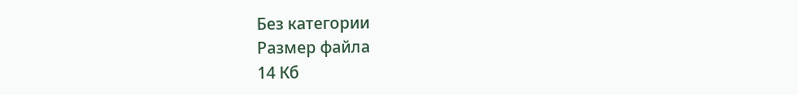Без категории
Размер файла
14 Кб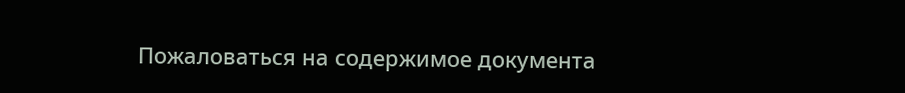Пожаловаться на содержимое документа